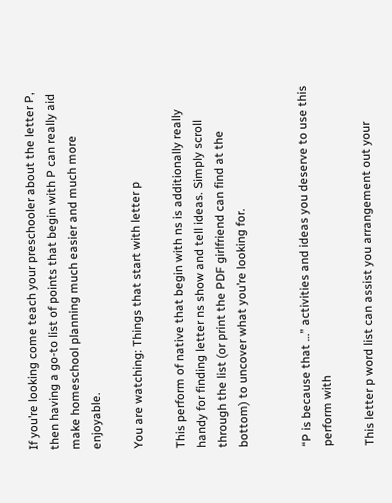If you’re looking come teach your preschooler about the letter P, then having a go-to list of points that begin with P can really aid make homeschool planning much easier and much more enjoyable.

You are watching: Things that start with letter p

This perform of native that begin with ns is additionally really handy for finding letter ns show and tell ideas. Simply scroll through the list (or print the PDF girlfriend can find at the bottom) to uncover what you’re looking for.


“P is because that …” activities and ideas you deserve to use this perform with

This letter p word list can assist you arrangement out your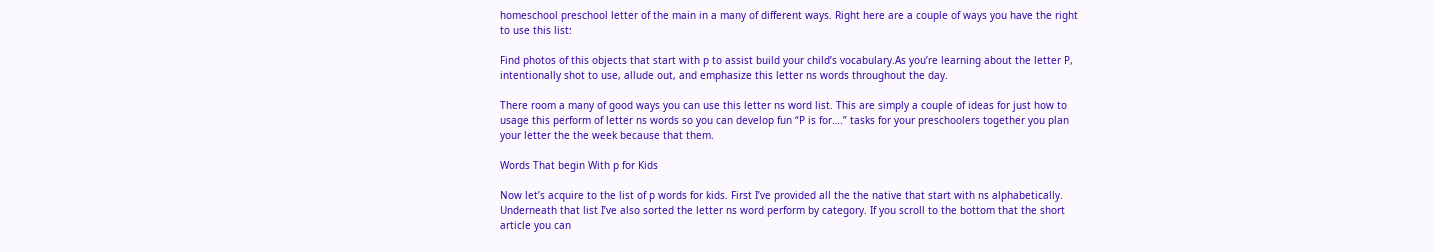homeschool preschool letter of the main in a many of different ways. Right here are a couple of ways you have the right to use this list:

Find photos of this objects that start with p to assist build your child’s vocabulary.As you’re learning about the letter P, intentionally shot to use, allude out, and emphasize this letter ns words throughout the day.

There room a many of good ways you can use this letter ns word list. This are simply a couple of ideas for just how to usage this perform of letter ns words so you can develop fun “P is for….” tasks for your preschoolers together you plan your letter the the week because that them.

Words That begin With p for Kids

Now let’s acquire to the list of p words for kids. First I’ve provided all the the native that start with ns alphabetically. Underneath that list I’ve also sorted the letter ns word perform by category. If you scroll to the bottom that the short article you can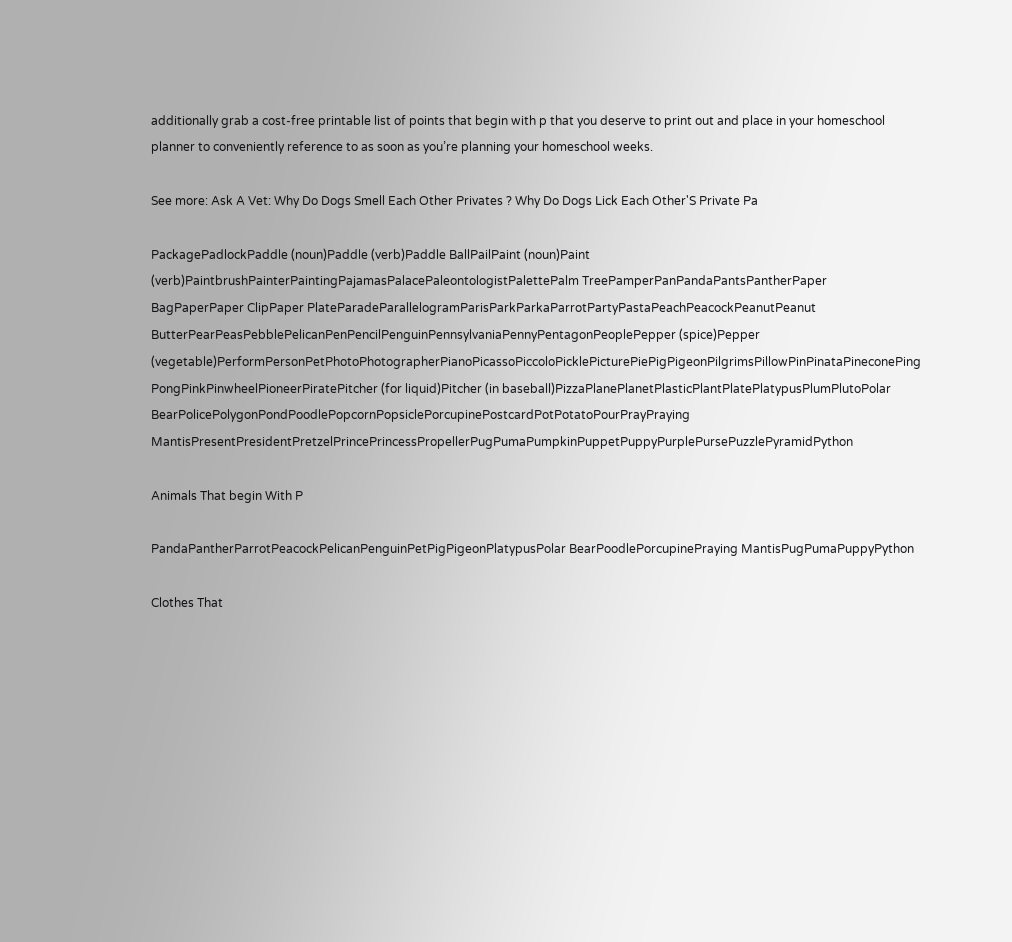additionally grab a cost-free printable list of points that begin with p that you deserve to print out and place in your homeschool planner to conveniently reference to as soon as you’re planning your homeschool weeks.

See more: Ask A Vet: Why Do Dogs Smell Each Other Privates ? Why Do Dogs Lick Each Other'S Private Pa

PackagePadlockPaddle (noun)Paddle (verb)Paddle BallPailPaint (noun)Paint (verb)PaintbrushPainterPaintingPajamasPalacePaleontologistPalettePalm TreePamperPanPandaPantsPantherPaper BagPaperPaper ClipPaper PlateParadeParallelogramParisParkParkaParrotPartyPastaPeachPeacockPeanutPeanut ButterPearPeasPebblePelicanPenPencilPenguinPennsylvaniaPennyPentagonPeoplePepper (spice)Pepper (vegetable)PerformPersonPetPhotoPhotographerPianoPicassoPiccoloPicklePicturePiePigPigeonPilgrimsPillowPinPinataPineconePing PongPinkPinwheelPioneerPiratePitcher (for liquid)Pitcher (in baseball)PizzaPlanePlanetPlasticPlantPlatePlatypusPlumPlutoPolar BearPolicePolygonPondPoodlePopcornPopsiclePorcupinePostcardPotPotatoPourPrayPraying MantisPresentPresidentPretzelPrincePrincessPropellerPugPumaPumpkinPuppetPuppyPurplePursePuzzlePyramidPython

Animals That begin With P

PandaPantherParrotPeacockPelicanPenguinPetPigPigeonPlatypusPolar BearPoodlePorcupinePraying MantisPugPumaPuppyPython

Clothes That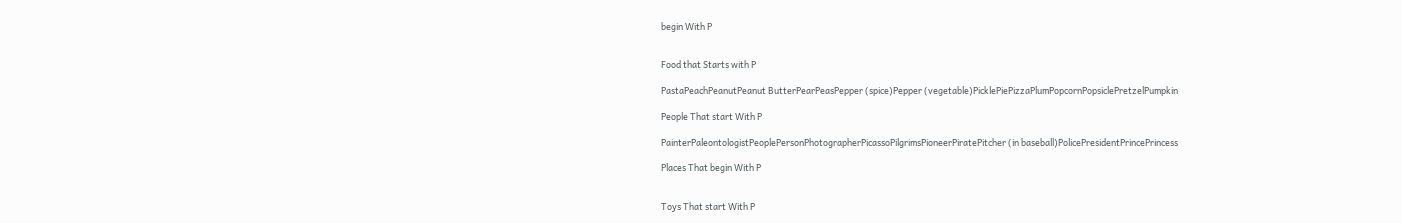begin With P


Food that Starts with P

PastaPeachPeanutPeanut ButterPearPeasPepper (spice)Pepper (vegetable)PicklePiePizzaPlumPopcornPopsiclePretzelPumpkin

People That start With P

PainterPaleontologistPeoplePersonPhotographerPicassoPilgrimsPioneerPiratePitcher (in baseball)PolicePresidentPrincePrincess

Places That begin With P


Toys That start With P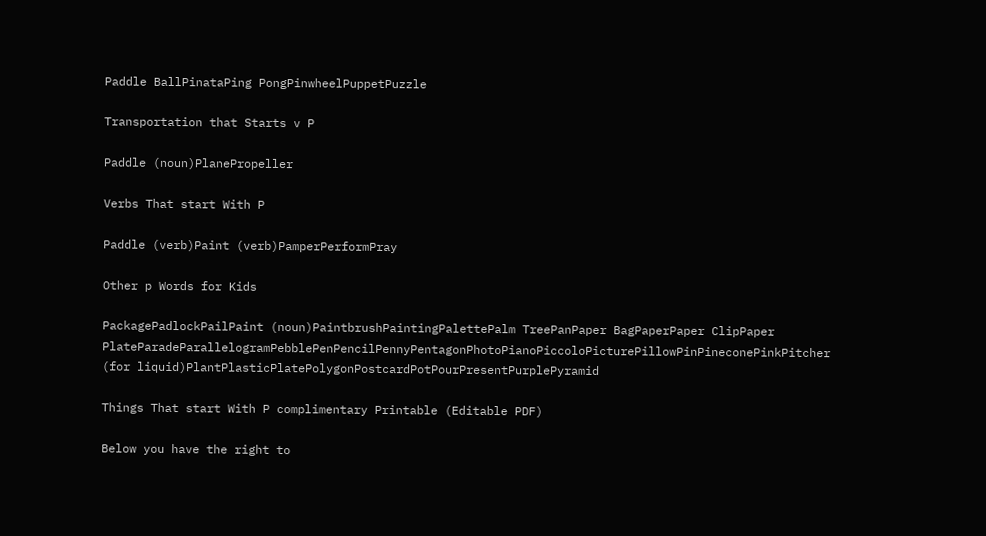Paddle BallPinataPing PongPinwheelPuppetPuzzle

Transportation that Starts v P

Paddle (noun)PlanePropeller

Verbs That start With P

Paddle (verb)Paint (verb)PamperPerformPray

Other p Words for Kids

PackagePadlockPailPaint (noun)PaintbrushPaintingPalettePalm TreePanPaper BagPaperPaper ClipPaper PlateParadeParallelogramPebblePenPencilPennyPentagonPhotoPianoPiccoloPicturePillowPinPineconePinkPitcher (for liquid)PlantPlasticPlatePolygonPostcardPotPourPresentPurplePyramid

Things That start With P complimentary Printable (Editable PDF)

Below you have the right to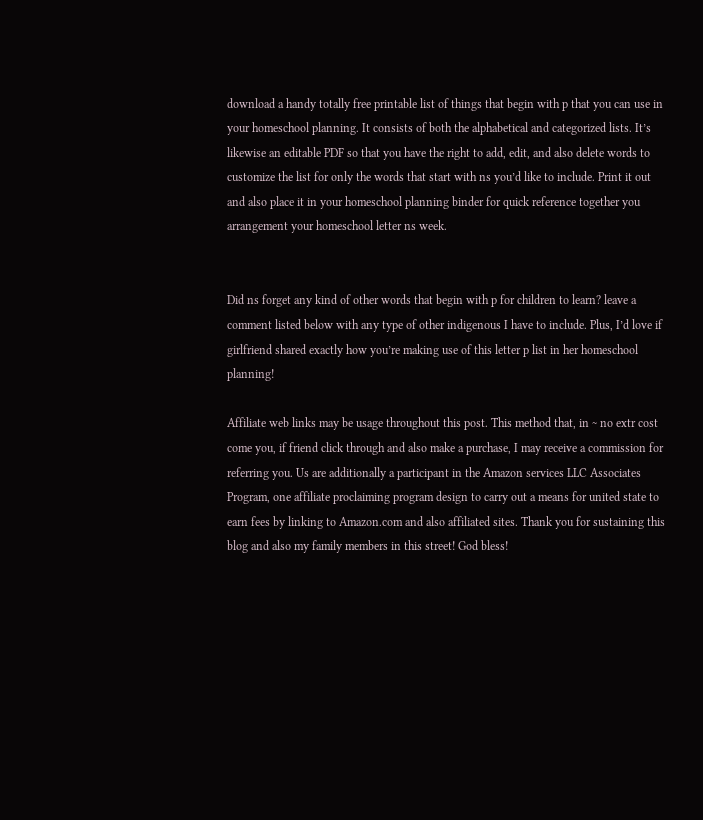download a handy totally free printable list of things that begin with p that you can use in your homeschool planning. It consists of both the alphabetical and categorized lists. It’s likewise an editable PDF so that you have the right to add, edit, and also delete words to customize the list for only the words that start with ns you’d like to include. Print it out and also place it in your homeschool planning binder for quick reference together you arrangement your homeschool letter ns week.


Did ns forget any kind of other words that begin with p for children to learn? leave a comment listed below with any type of other indigenous I have to include. Plus, I’d love if girlfriend shared exactly how you’re making use of this letter p list in her homeschool planning!

Affiliate web links may be usage throughout this post. This method that, in ~ no extr cost come you, if friend click through and also make a purchase, I may receive a commission for referring you. Us are additionally a participant in the Amazon services LLC Associates Program, one affiliate proclaiming program design to carry out a means for united state to earn fees by linking to Amazon.com and also affiliated sites. Thank you for sustaining this blog and also my family members in this street! God bless!